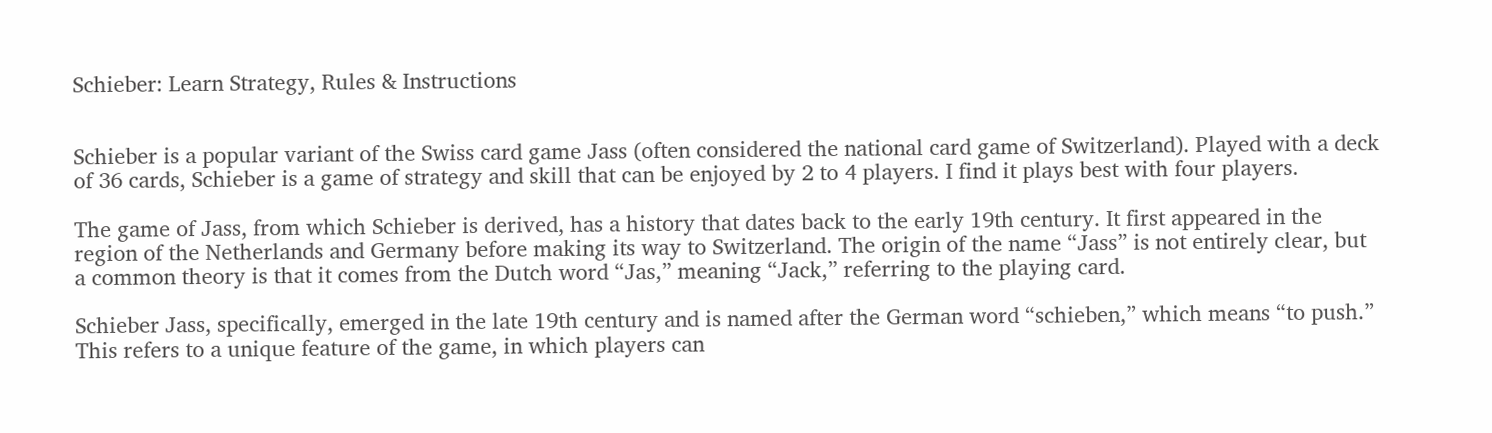Schieber: Learn Strategy, Rules & Instructions


Schieber is a popular variant of the Swiss card game Jass (often considered the national card game of Switzerland). Played with a deck of 36 cards, Schieber is a game of strategy and skill that can be enjoyed by 2 to 4 players. I find it plays best with four players.

The game of Jass, from which Schieber is derived, has a history that dates back to the early 19th century. It first appeared in the region of the Netherlands and Germany before making its way to Switzerland. The origin of the name “Jass” is not entirely clear, but a common theory is that it comes from the Dutch word “Jas,” meaning “Jack,” referring to the playing card.

Schieber Jass, specifically, emerged in the late 19th century and is named after the German word “schieben,” which means “to push.” This refers to a unique feature of the game, in which players can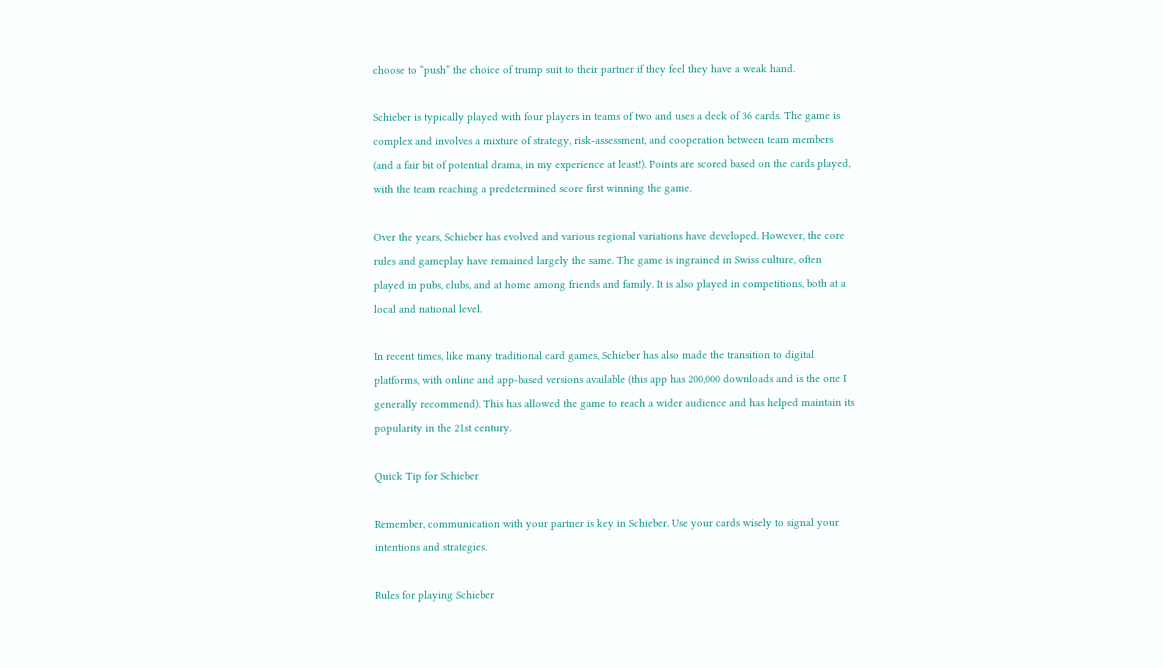choose to “push” the choice of trump suit to their partner if they feel they have a weak hand.

Schieber is typically played with four players in teams of two and uses a deck of 36 cards. The game is complex and involves a mixture of strategy, risk-assessment, and cooperation between team members (and a fair bit of potential drama, in my experience at least!). Points are scored based on the cards played, with the team reaching a predetermined score first winning the game.

Over the years, Schieber has evolved and various regional variations have developed. However, the core rules and gameplay have remained largely the same. The game is ingrained in Swiss culture, often played in pubs, clubs, and at home among friends and family. It is also played in competitions, both at a local and national level.

In recent times, like many traditional card games, Schieber has also made the transition to digital platforms, with online and app-based versions available (this app has 200,000 downloads and is the one I generally recommend). This has allowed the game to reach a wider audience and has helped maintain its popularity in the 21st century.

Quick Tip for Schieber

Remember, communication with your partner is key in Schieber. Use your cards wisely to signal your intentions and strategies.

Rules for playing Schieber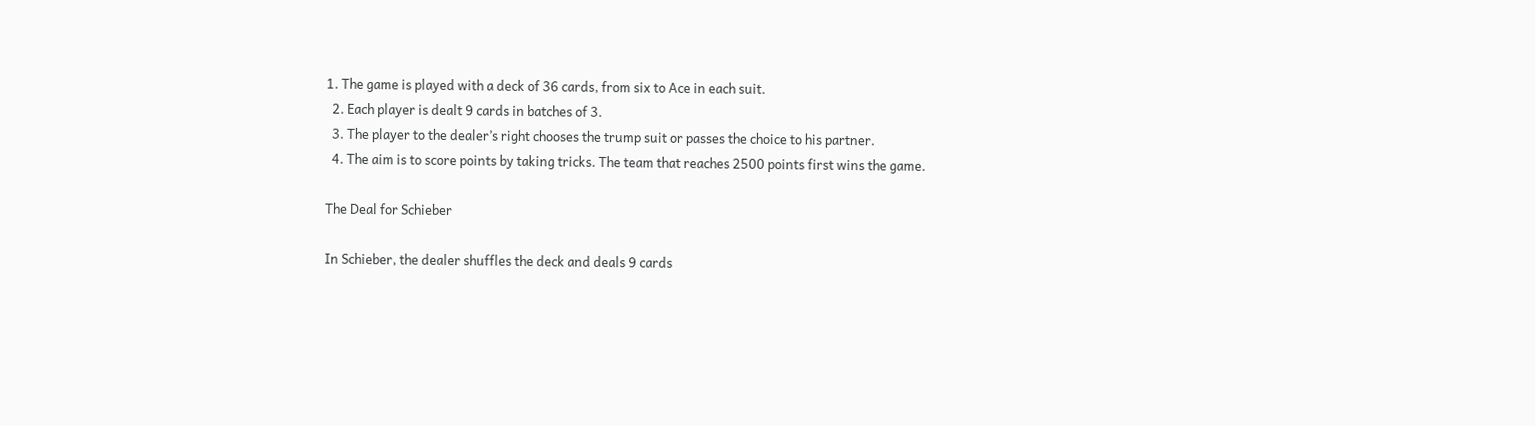1. The game is played with a deck of 36 cards, from six to Ace in each suit.
  2. Each player is dealt 9 cards in batches of 3.
  3. The player to the dealer’s right chooses the trump suit or passes the choice to his partner.
  4. The aim is to score points by taking tricks. The team that reaches 2500 points first wins the game.

The Deal for Schieber

In Schieber, the dealer shuffles the deck and deals 9 cards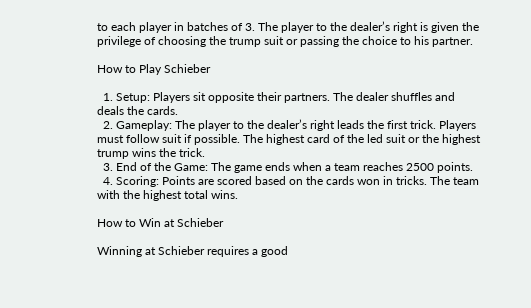to each player in batches of 3. The player to the dealer’s right is given the privilege of choosing the trump suit or passing the choice to his partner.

How to Play Schieber

  1. Setup: Players sit opposite their partners. The dealer shuffles and deals the cards.
  2. Gameplay: The player to the dealer’s right leads the first trick. Players must follow suit if possible. The highest card of the led suit or the highest trump wins the trick.
  3. End of the Game: The game ends when a team reaches 2500 points.
  4. Scoring: Points are scored based on the cards won in tricks. The team with the highest total wins.

How to Win at Schieber

Winning at Schieber requires a good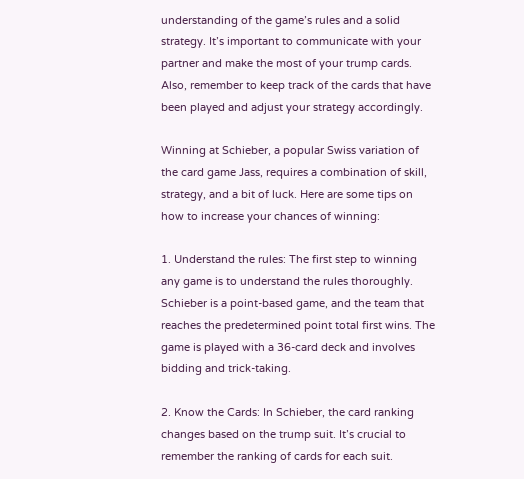understanding of the game’s rules and a solid strategy. It’s important to communicate with your partner and make the most of your trump cards. Also, remember to keep track of the cards that have been played and adjust your strategy accordingly.

Winning at Schieber, a popular Swiss variation of the card game Jass, requires a combination of skill, strategy, and a bit of luck. Here are some tips on how to increase your chances of winning:

1. Understand the rules: The first step to winning any game is to understand the rules thoroughly. Schieber is a point-based game, and the team that reaches the predetermined point total first wins. The game is played with a 36-card deck and involves bidding and trick-taking.

2. Know the Cards: In Schieber, the card ranking changes based on the trump suit. It’s crucial to remember the ranking of cards for each suit.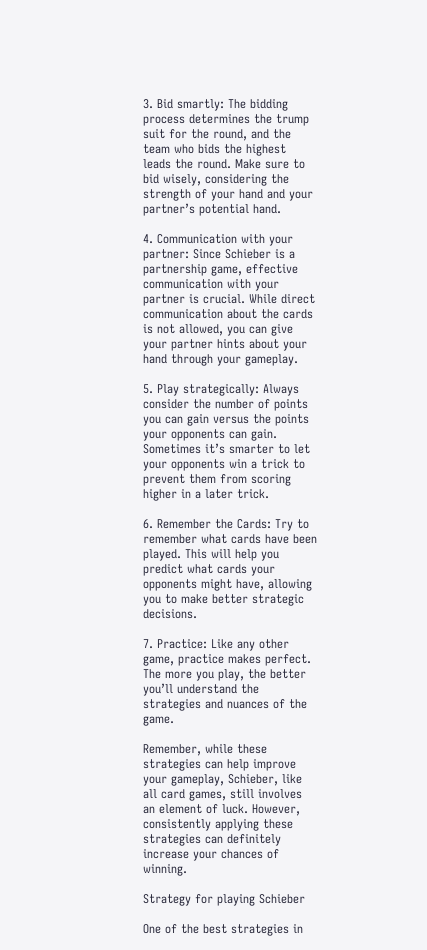3. Bid smartly: The bidding process determines the trump suit for the round, and the team who bids the highest leads the round. Make sure to bid wisely, considering the strength of your hand and your partner’s potential hand.

4. Communication with your partner: Since Schieber is a partnership game, effective communication with your partner is crucial. While direct communication about the cards is not allowed, you can give your partner hints about your hand through your gameplay.

5. Play strategically: Always consider the number of points you can gain versus the points your opponents can gain. Sometimes it’s smarter to let your opponents win a trick to prevent them from scoring higher in a later trick.

6. Remember the Cards: Try to remember what cards have been played. This will help you predict what cards your opponents might have, allowing you to make better strategic decisions.

7. Practice: Like any other game, practice makes perfect. The more you play, the better you’ll understand the strategies and nuances of the game.

Remember, while these strategies can help improve your gameplay, Schieber, like all card games, still involves an element of luck. However, consistently applying these strategies can definitely increase your chances of winning.

Strategy for playing Schieber

One of the best strategies in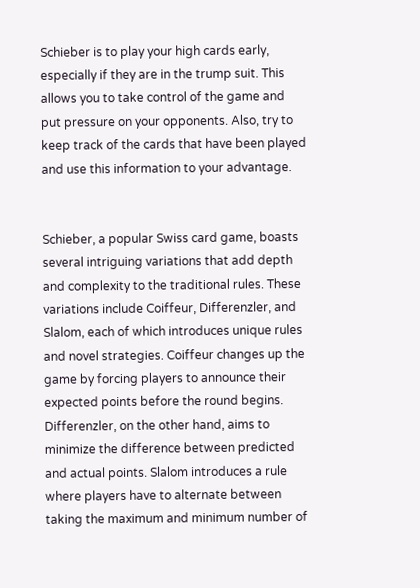Schieber is to play your high cards early, especially if they are in the trump suit. This allows you to take control of the game and put pressure on your opponents. Also, try to keep track of the cards that have been played and use this information to your advantage.


Schieber, a popular Swiss card game, boasts several intriguing variations that add depth and complexity to the traditional rules. These variations include Coiffeur, Differenzler, and Slalom, each of which introduces unique rules and novel strategies. Coiffeur changes up the game by forcing players to announce their expected points before the round begins. Differenzler, on the other hand, aims to minimize the difference between predicted and actual points. Slalom introduces a rule where players have to alternate between taking the maximum and minimum number of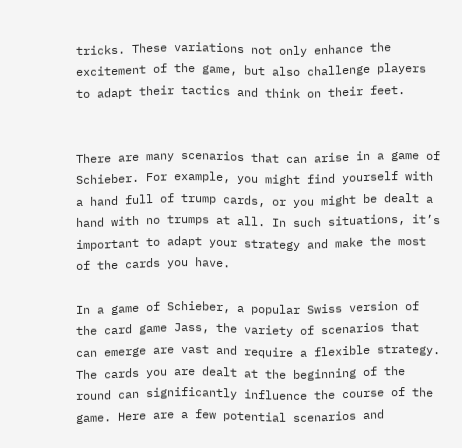tricks. These variations not only enhance the excitement of the game, but also challenge players to adapt their tactics and think on their feet.


There are many scenarios that can arise in a game of Schieber. For example, you might find yourself with a hand full of trump cards, or you might be dealt a hand with no trumps at all. In such situations, it’s important to adapt your strategy and make the most of the cards you have.

In a game of Schieber, a popular Swiss version of the card game Jass, the variety of scenarios that can emerge are vast and require a flexible strategy. The cards you are dealt at the beginning of the round can significantly influence the course of the game. Here are a few potential scenarios and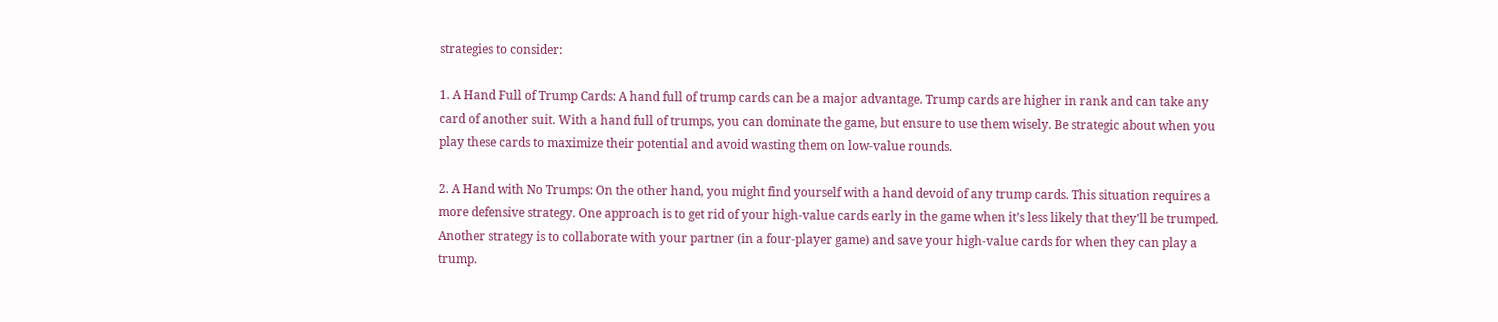strategies to consider:

1. A Hand Full of Trump Cards: A hand full of trump cards can be a major advantage. Trump cards are higher in rank and can take any card of another suit. With a hand full of trumps, you can dominate the game, but ensure to use them wisely. Be strategic about when you play these cards to maximize their potential and avoid wasting them on low-value rounds.

2. A Hand with No Trumps: On the other hand, you might find yourself with a hand devoid of any trump cards. This situation requires a more defensive strategy. One approach is to get rid of your high-value cards early in the game when it’s less likely that they’ll be trumped. Another strategy is to collaborate with your partner (in a four-player game) and save your high-value cards for when they can play a trump.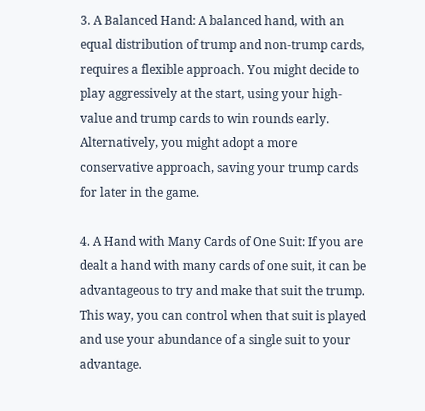3. A Balanced Hand: A balanced hand, with an equal distribution of trump and non-trump cards, requires a flexible approach. You might decide to play aggressively at the start, using your high-value and trump cards to win rounds early. Alternatively, you might adopt a more conservative approach, saving your trump cards for later in the game.

4. A Hand with Many Cards of One Suit: If you are dealt a hand with many cards of one suit, it can be advantageous to try and make that suit the trump. This way, you can control when that suit is played and use your abundance of a single suit to your advantage.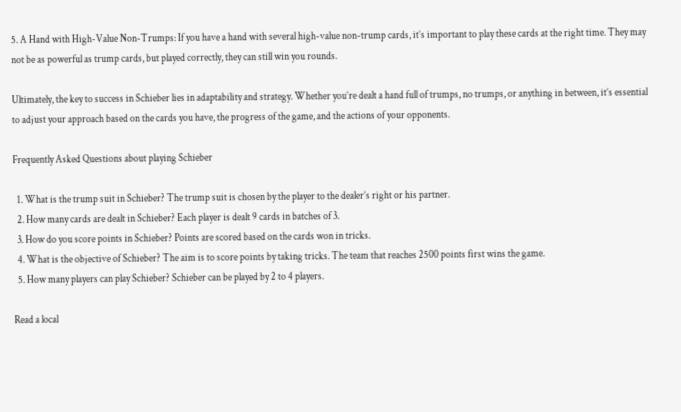5. A Hand with High-Value Non-Trumps: If you have a hand with several high-value non-trump cards, it’s important to play these cards at the right time. They may not be as powerful as trump cards, but played correctly, they can still win you rounds.

Ultimately, the key to success in Schieber lies in adaptability and strategy. Whether you’re dealt a hand full of trumps, no trumps, or anything in between, it’s essential to adjust your approach based on the cards you have, the progress of the game, and the actions of your opponents.

Frequently Asked Questions about playing Schieber

  1. What is the trump suit in Schieber? The trump suit is chosen by the player to the dealer’s right or his partner.
  2. How many cards are dealt in Schieber? Each player is dealt 9 cards in batches of 3.
  3. How do you score points in Schieber? Points are scored based on the cards won in tricks.
  4. What is the objective of Schieber? The aim is to score points by taking tricks. The team that reaches 2500 points first wins the game.
  5. How many players can play Schieber? Schieber can be played by 2 to 4 players.

Read a local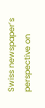Swiss newspaper’s perspective on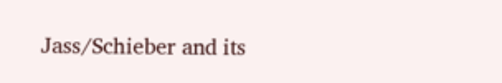Jass/Schieber and its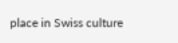place in Swiss culture